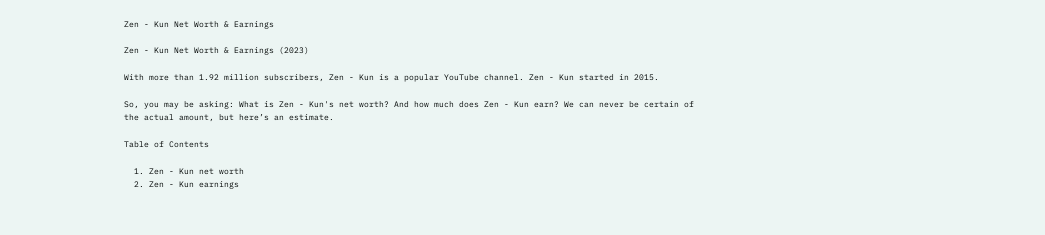Zen - Kun Net Worth & Earnings

Zen - Kun Net Worth & Earnings (2023)

With more than 1.92 million subscribers, Zen - Kun is a popular YouTube channel. Zen - Kun started in 2015.

So, you may be asking: What is Zen - Kun's net worth? And how much does Zen - Kun earn? We can never be certain of the actual amount, but here’s an estimate.

Table of Contents

  1. Zen - Kun net worth
  2. Zen - Kun earnings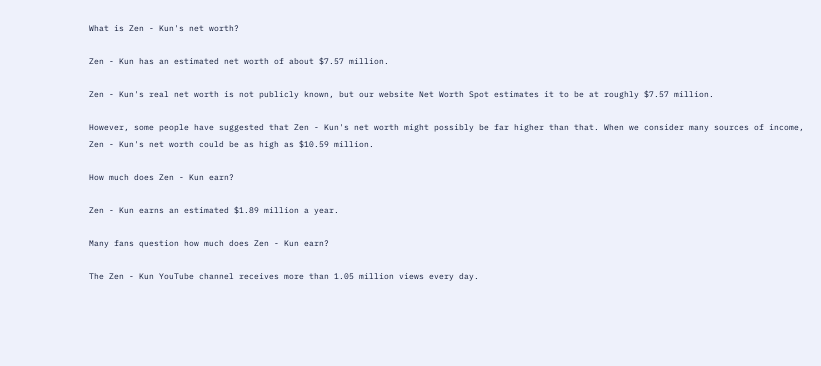What is Zen - Kun's net worth?

Zen - Kun has an estimated net worth of about $7.57 million.

Zen - Kun's real net worth is not publicly known, but our website Net Worth Spot estimates it to be at roughly $7.57 million.

However, some people have suggested that Zen - Kun's net worth might possibly be far higher than that. When we consider many sources of income, Zen - Kun's net worth could be as high as $10.59 million.

How much does Zen - Kun earn?

Zen - Kun earns an estimated $1.89 million a year.

Many fans question how much does Zen - Kun earn?

The Zen - Kun YouTube channel receives more than 1.05 million views every day.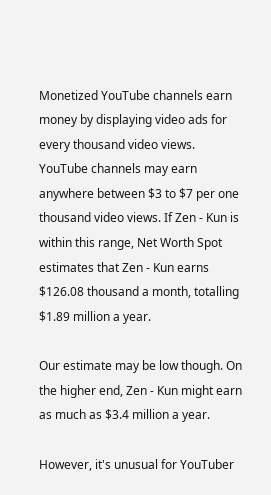Monetized YouTube channels earn money by displaying video ads for every thousand video views. YouTube channels may earn anywhere between $3 to $7 per one thousand video views. If Zen - Kun is within this range, Net Worth Spot estimates that Zen - Kun earns $126.08 thousand a month, totalling $1.89 million a year.

Our estimate may be low though. On the higher end, Zen - Kun might earn as much as $3.4 million a year.

However, it's unusual for YouTuber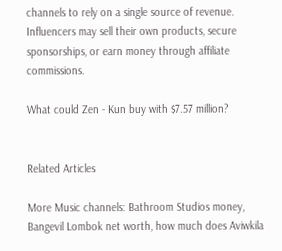channels to rely on a single source of revenue. Influencers may sell their own products, secure sponsorships, or earn money through affiliate commissions.

What could Zen - Kun buy with $7.57 million?


Related Articles

More Music channels: Bathroom Studios money, Bangevil Lombok net worth, how much does Aviwkila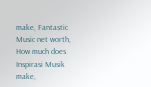make, Fantastic Music net worth, How much does Inspirasi Musik make,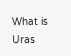What is Uras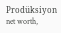Prodüksiyon net worth,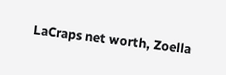LaCraps net worth, Zoella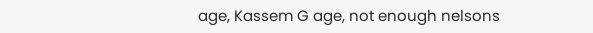age, Kassem G age, not enough nelsons